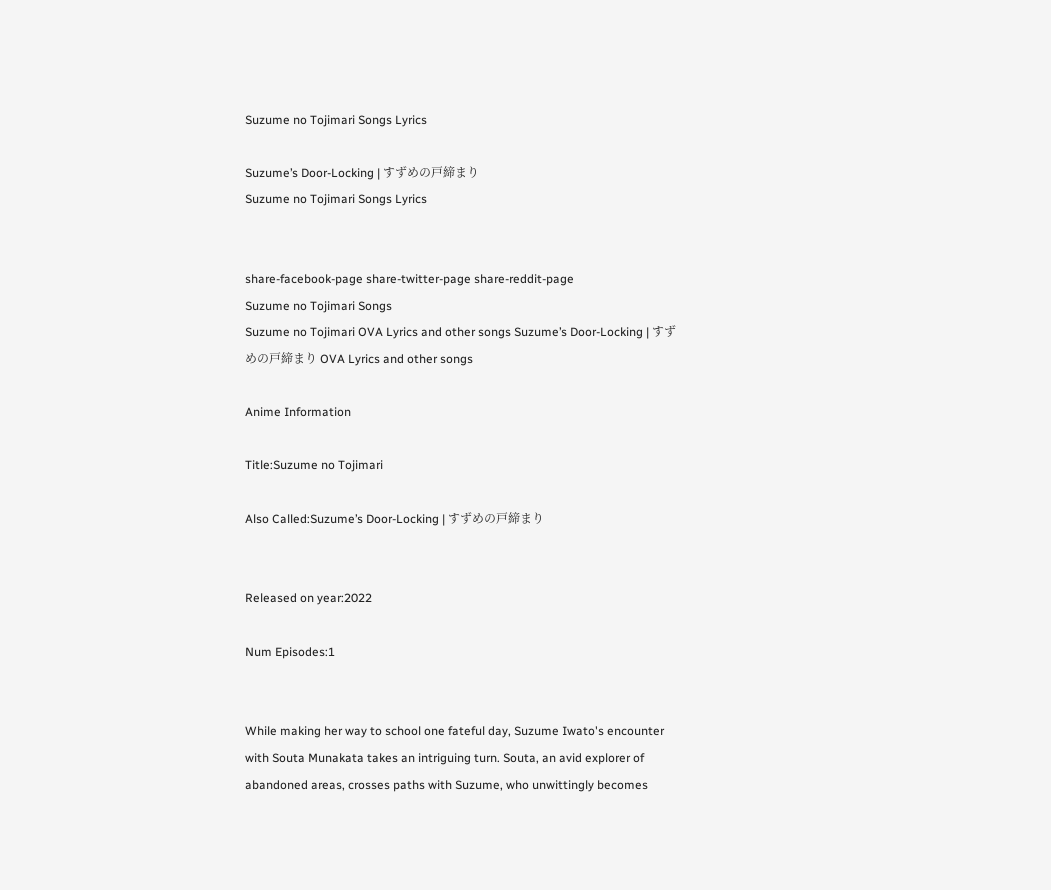Suzume no Tojimari Songs Lyrics

Suzume’s Door-Locking | すずめの戸締まり
Suzume no Tojimari Songs Lyrics


share-facebook-page share-twitter-page share-reddit-page
Suzume no Tojimari Songs
Suzume no Tojimari OVA Lyrics and other songs Suzume’s Door-Locking | すずめの戸締まり OVA Lyrics and other songs

Anime Information

Title:Suzume no Tojimari

Also Called:Suzume’s Door-Locking | すずめの戸締まり


Released on year:2022

Num Episodes:1


While making her way to school one fateful day, Suzume Iwato's encounter with Souta Munakata takes an intriguing turn. Souta, an avid explorer of abandoned areas, crosses paths with Suzume, who unwittingly becomes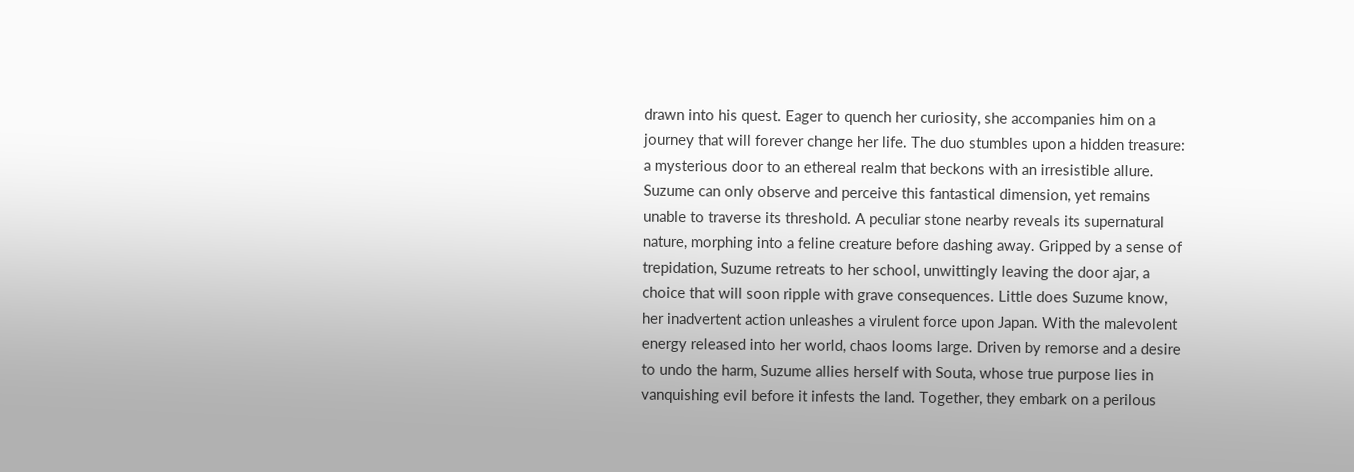drawn into his quest. Eager to quench her curiosity, she accompanies him on a journey that will forever change her life. The duo stumbles upon a hidden treasure: a mysterious door to an ethereal realm that beckons with an irresistible allure. Suzume can only observe and perceive this fantastical dimension, yet remains unable to traverse its threshold. A peculiar stone nearby reveals its supernatural nature, morphing into a feline creature before dashing away. Gripped by a sense of trepidation, Suzume retreats to her school, unwittingly leaving the door ajar, a choice that will soon ripple with grave consequences. Little does Suzume know, her inadvertent action unleashes a virulent force upon Japan. With the malevolent energy released into her world, chaos looms large. Driven by remorse and a desire to undo the harm, Suzume allies herself with Souta, whose true purpose lies in vanquishing evil before it infests the land. Together, they embark on a perilous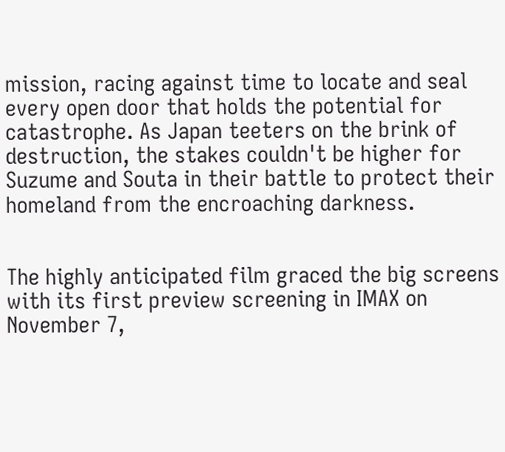mission, racing against time to locate and seal every open door that holds the potential for catastrophe. As Japan teeters on the brink of destruction, the stakes couldn't be higher for Suzume and Souta in their battle to protect their homeland from the encroaching darkness.


The highly anticipated film graced the big screens with its first preview screening in IMAX on November 7,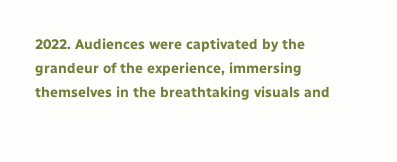2022. Audiences were captivated by the grandeur of the experience, immersing themselves in the breathtaking visuals and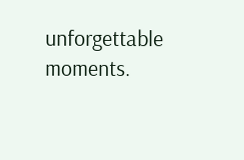unforgettable moments.